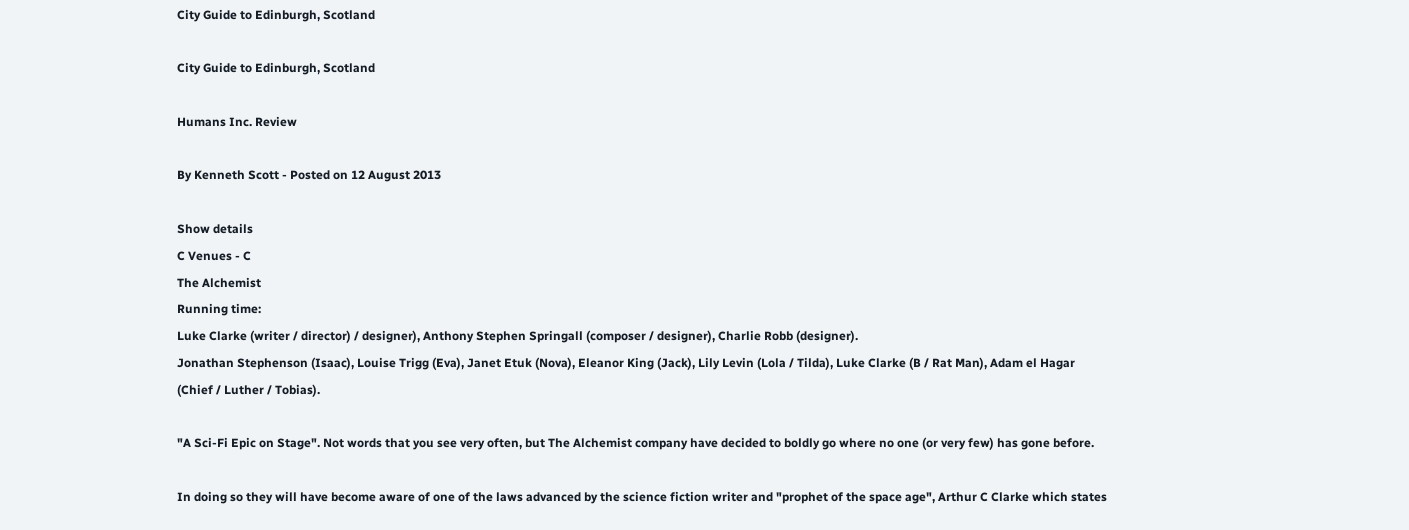City Guide to Edinburgh, Scotland

City Guide to Edinburgh, Scotland

Humans Inc. Review

By Kenneth Scott - Posted on 12 August 2013

Show details
C Venues - C
The Alchemist
Running time:
Luke Clarke (writer / director) / designer), Anthony Stephen Springall (composer / designer), Charlie Robb (designer).
Jonathan Stephenson (Isaac), Louise Trigg (Eva), Janet Etuk (Nova), Eleanor King (Jack), Lily Levin (Lola / Tilda), Luke Clarke (B / Rat Man), Adam el Hagar (Chief / Luther / Tobias).

"A Sci-Fi Epic on Stage". Not words that you see very often, but The Alchemist company have decided to boldly go where no one (or very few) has gone before.

In doing so they will have become aware of one of the laws advanced by the science fiction writer and "prophet of the space age", Arthur C Clarke which states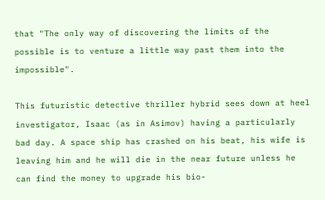that "The only way of discovering the limits of the possible is to venture a little way past them into the impossible".

This futuristic detective thriller hybrid sees down at heel investigator, Isaac (as in Asimov) having a particularly bad day. A space ship has crashed on his beat, his wife is leaving him and he will die in the near future unless he can find the money to upgrade his bio-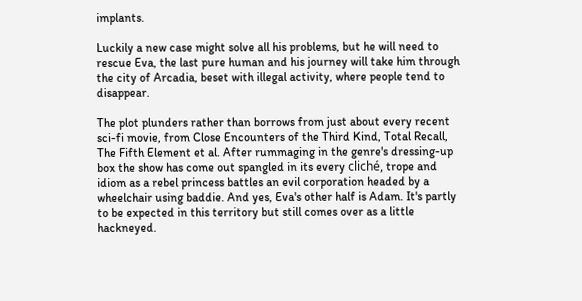implants.

Luckily a new case might solve all his problems, but he will need to rescue Eva, the last pure human and his journey will take him through the city of Arcadia, beset with illegal activity, where people tend to disappear.

The plot plunders rather than borrows from just about every recent sci-fi movie, from Close Encounters of the Third Kind, Total Recall, The Fifth Element et al. After rummaging in the genre's dressing-up box the show has come out spangled in its every cliché, trope and idiom as a rebel princess battles an evil corporation headed by a wheelchair using baddie. And yes, Eva's other half is Adam. It's partly to be expected in this territory but still comes over as a little hackneyed.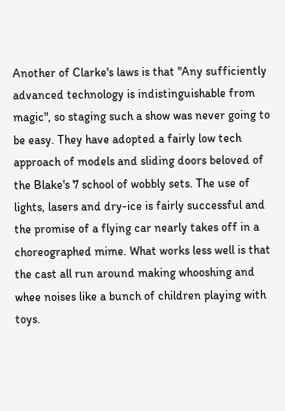Another of Clarke's laws is that "Any sufficiently advanced technology is indistinguishable from magic", so staging such a show was never going to be easy. They have adopted a fairly low tech approach of models and sliding doors beloved of the Blake's 7 school of wobbly sets. The use of lights, lasers and dry-ice is fairly successful and the promise of a flying car nearly takes off in a choreographed mime. What works less well is that the cast all run around making whooshing and whee noises like a bunch of children playing with toys.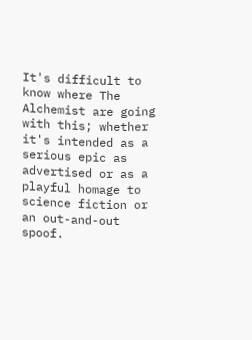It's difficult to know where The Alchemist are going with this; whether it's intended as a serious epic as advertised or as a playful homage to science fiction or an out-and-out spoof.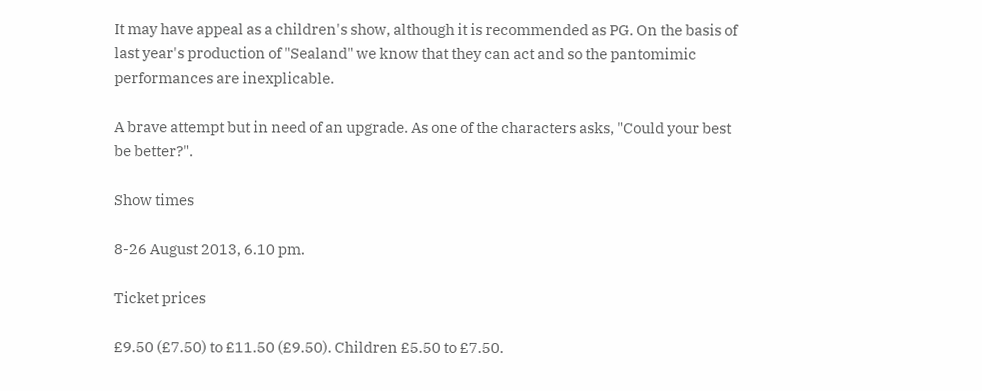It may have appeal as a children's show, although it is recommended as PG. On the basis of last year's production of "Sealand" we know that they can act and so the pantomimic performances are inexplicable.

A brave attempt but in need of an upgrade. As one of the characters asks, "Could your best be better?".

Show times

8-26 August 2013, 6.10 pm.

Ticket prices

£9.50 (£7.50) to £11.50 (£9.50). Children £5.50 to £7.50.